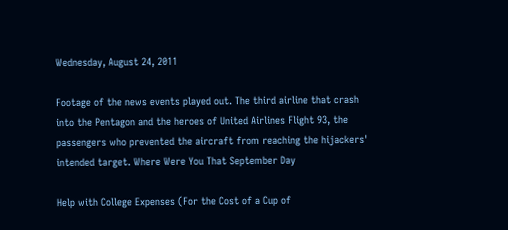Wednesday, August 24, 2011

Footage of the news events played out. The third airline that crash into the Pentagon and the heroes of United Airlines Flight 93, the passengers who prevented the aircraft from reaching the hijackers' intended target. Where Were You That September Day

Help with College Expenses (For the Cost of a Cup of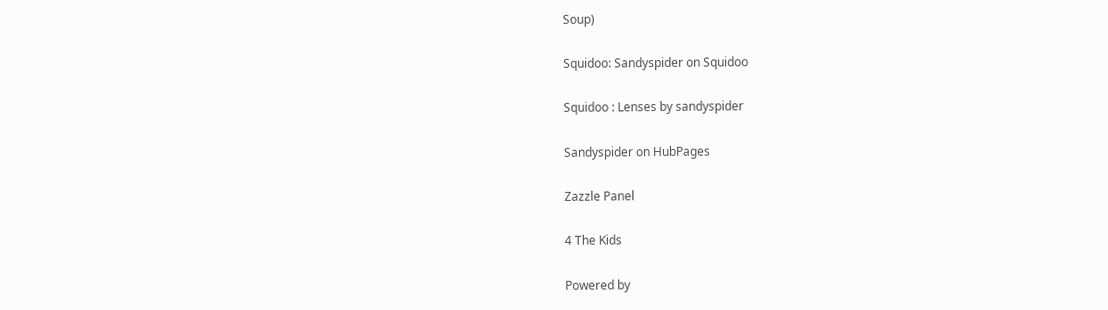Soup)

Squidoo: Sandyspider on Squidoo

Squidoo : Lenses by sandyspider

Sandyspider on HubPages

Zazzle Panel

4 The Kids

Powered by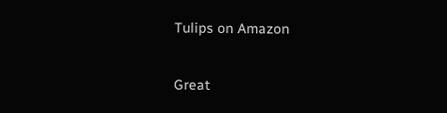Tulips on Amazon

Great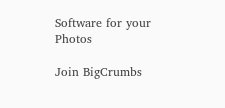Software for your Photos

Join BigCrumbs